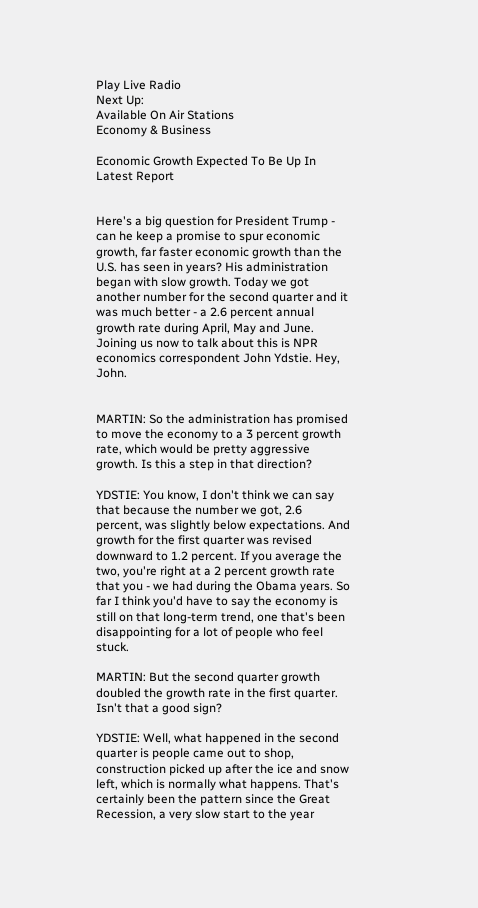Play Live Radio
Next Up:
Available On Air Stations
Economy & Business

Economic Growth Expected To Be Up In Latest Report


Here's a big question for President Trump - can he keep a promise to spur economic growth, far faster economic growth than the U.S. has seen in years? His administration began with slow growth. Today we got another number for the second quarter and it was much better - a 2.6 percent annual growth rate during April, May and June. Joining us now to talk about this is NPR economics correspondent John Ydstie. Hey, John.


MARTIN: So the administration has promised to move the economy to a 3 percent growth rate, which would be pretty aggressive growth. Is this a step in that direction?

YDSTIE: You know, I don't think we can say that because the number we got, 2.6 percent, was slightly below expectations. And growth for the first quarter was revised downward to 1.2 percent. If you average the two, you're right at a 2 percent growth rate that you - we had during the Obama years. So far I think you'd have to say the economy is still on that long-term trend, one that's been disappointing for a lot of people who feel stuck.

MARTIN: But the second quarter growth doubled the growth rate in the first quarter. Isn't that a good sign?

YDSTIE: Well, what happened in the second quarter is people came out to shop, construction picked up after the ice and snow left, which is normally what happens. That's certainly been the pattern since the Great Recession, a very slow start to the year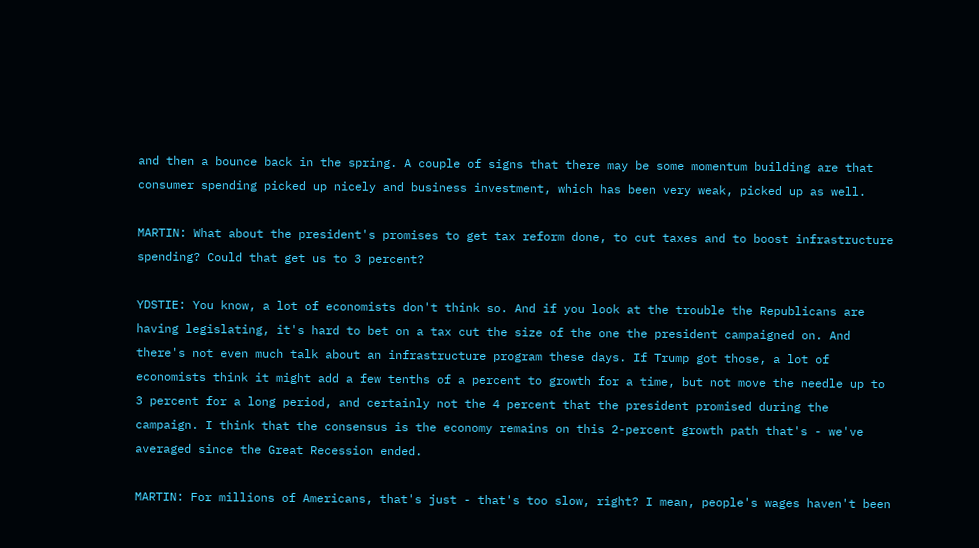and then a bounce back in the spring. A couple of signs that there may be some momentum building are that consumer spending picked up nicely and business investment, which has been very weak, picked up as well.

MARTIN: What about the president's promises to get tax reform done, to cut taxes and to boost infrastructure spending? Could that get us to 3 percent?

YDSTIE: You know, a lot of economists don't think so. And if you look at the trouble the Republicans are having legislating, it's hard to bet on a tax cut the size of the one the president campaigned on. And there's not even much talk about an infrastructure program these days. If Trump got those, a lot of economists think it might add a few tenths of a percent to growth for a time, but not move the needle up to 3 percent for a long period, and certainly not the 4 percent that the president promised during the campaign. I think that the consensus is the economy remains on this 2-percent growth path that's - we've averaged since the Great Recession ended.

MARTIN: For millions of Americans, that's just - that's too slow, right? I mean, people's wages haven't been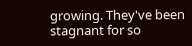growing. They've been stagnant for so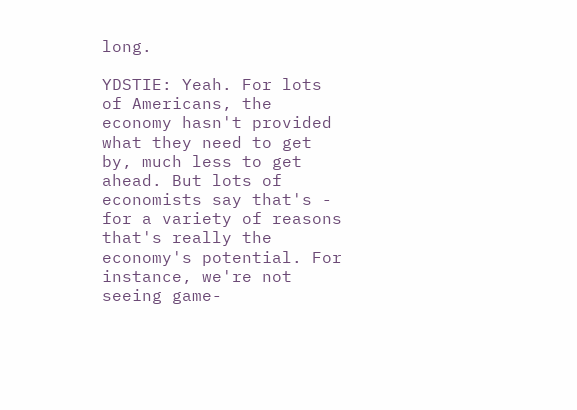long.

YDSTIE: Yeah. For lots of Americans, the economy hasn't provided what they need to get by, much less to get ahead. But lots of economists say that's - for a variety of reasons that's really the economy's potential. For instance, we're not seeing game-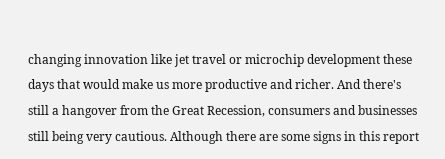changing innovation like jet travel or microchip development these days that would make us more productive and richer. And there's still a hangover from the Great Recession, consumers and businesses still being very cautious. Although there are some signs in this report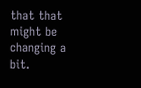that that might be changing a bit.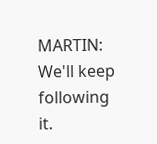MARTIN: We'll keep following it.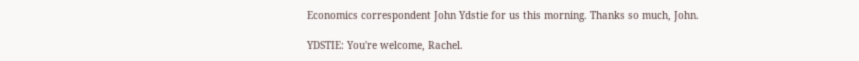Economics correspondent John Ydstie for us this morning. Thanks so much, John.

YDSTIE: You're welcome, Rachel.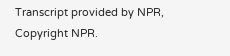Transcript provided by NPR, Copyright NPR.